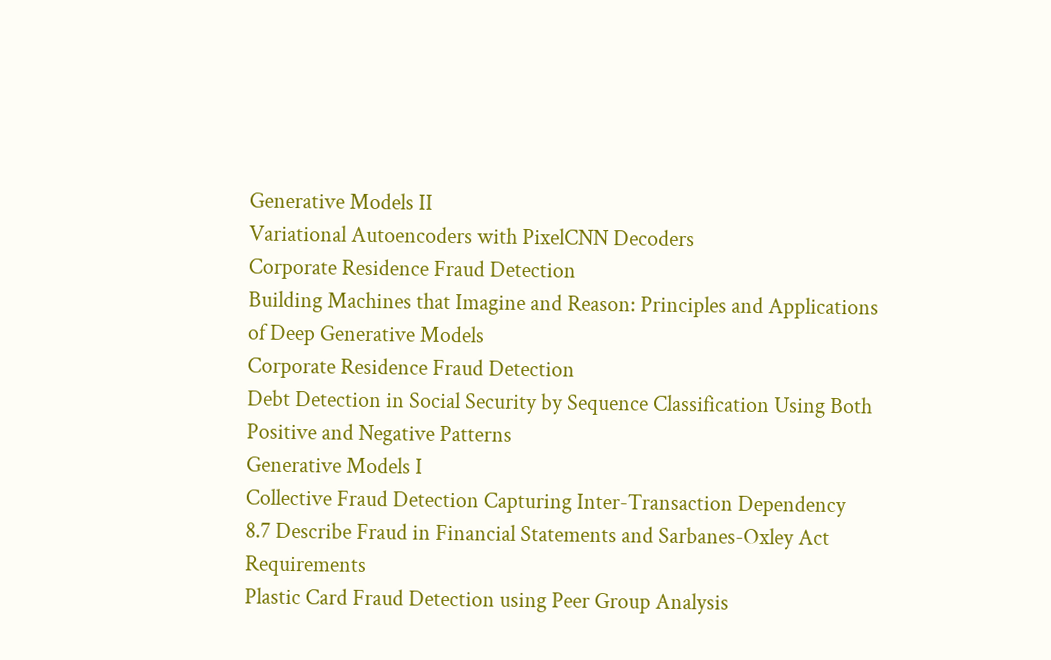Generative Models II
Variational Autoencoders with PixelCNN Decoders
Corporate Residence Fraud Detection
Building Machines that Imagine and Reason: Principles and Applications of Deep Generative Models
Corporate Residence Fraud Detection
Debt Detection in Social Security by Sequence Classification Using Both Positive and Negative Patterns
Generative Models I
Collective Fraud Detection Capturing Inter-Transaction Dependency
8.7 Describe Fraud in Financial Statements and Sarbanes-Oxley Act Requirements
Plastic Card Fraud Detection using Peer Group Analysis